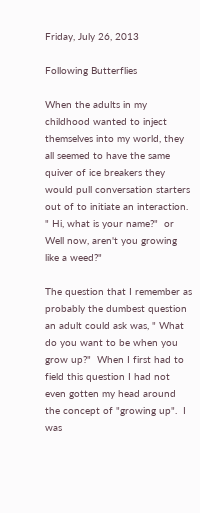Friday, July 26, 2013

Following Butterflies

When the adults in my childhood wanted to inject themselves into my world, they all seemed to have the same quiver of ice breakers they would pull conversation starters out of to initiate an interaction.  " Hi, what is your name?"  or Well now, aren't you growing like a weed?"

The question that I remember as probably the dumbest question an adult could ask was, " What do you want to be when you grow up?"  When I first had to field this question I had not even gotten my head around the concept of "growing up".  I was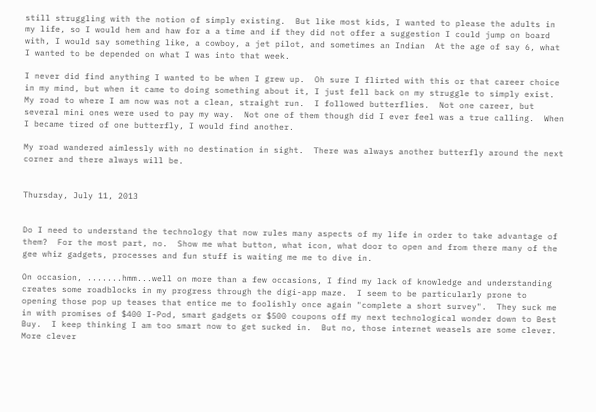still struggling with the notion of simply existing.  But like most kids, I wanted to please the adults in my life, so I would hem and haw for a a time and if they did not offer a suggestion I could jump on board with, I would say something like, a cowboy, a jet pilot, and sometimes an Indian  At the age of say 6, what I wanted to be depended on what I was into that week.

I never did find anything I wanted to be when I grew up.  Oh sure I flirted with this or that career choice in my mind, but when it came to doing something about it, I just fell back on my struggle to simply exist.  My road to where I am now was not a clean, straight run.  I followed butterflies.  Not one career, but several mini ones were used to pay my way.  Not one of them though did I ever feel was a true calling.  When I became tired of one butterfly, I would find another.

My road wandered aimlessly with no destination in sight.  There was always another butterfly around the next corner and there always will be.


Thursday, July 11, 2013


Do I need to understand the technology that now rules many aspects of my life in order to take advantage of them?  For the most part, no.  Show me what button, what icon, what door to open and from there many of the gee whiz gadgets, processes and fun stuff is waiting me me to dive in.

On occasion, .......hmm...well on more than a few occasions, I find my lack of knowledge and understanding creates some roadblocks in my progress through the digi-app maze.  I seem to be particularly prone to opening those pop up teases that entice me to foolishly once again "complete a short survey".  They suck me in with promises of $400 I-Pod, smart gadgets or $500 coupons off my next technological wonder down to Best Buy.  I keep thinking I am too smart now to get sucked in.  But no, those internet weasels are some clever.  More clever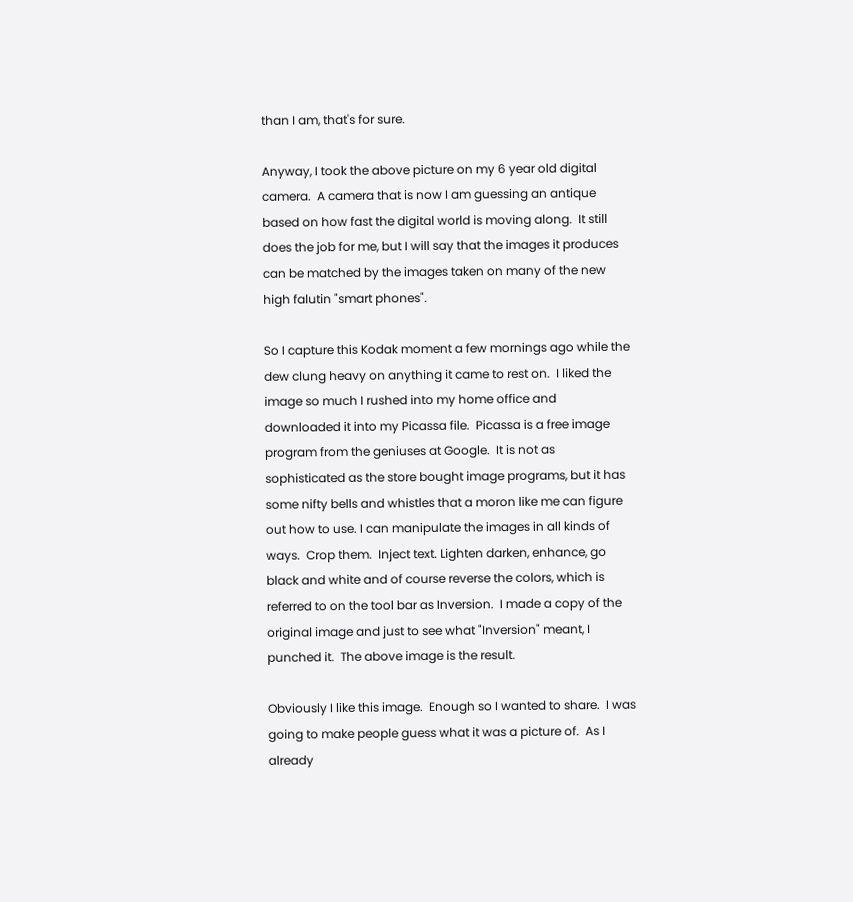than I am, that's for sure.

Anyway, I took the above picture on my 6 year old digital camera.  A camera that is now I am guessing an antique based on how fast the digital world is moving along.  It still does the job for me, but I will say that the images it produces can be matched by the images taken on many of the new high falutin "smart phones".

So I capture this Kodak moment a few mornings ago while the dew clung heavy on anything it came to rest on.  I liked the image so much I rushed into my home office and downloaded it into my Picassa file.  Picassa is a free image program from the geniuses at Google.  It is not as sophisticated as the store bought image programs, but it has some nifty bells and whistles that a moron like me can figure out how to use. I can manipulate the images in all kinds of ways.  Crop them.  Inject text. Lighten darken, enhance, go black and white and of course reverse the colors, which is referred to on the tool bar as Inversion.  I made a copy of the original image and just to see what "Inversion" meant, I punched it.  The above image is the result.

Obviously I like this image.  Enough so I wanted to share.  I was going to make people guess what it was a picture of.  As I already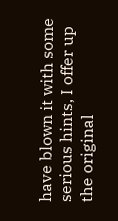have blown it with some serious hints, I offer up the original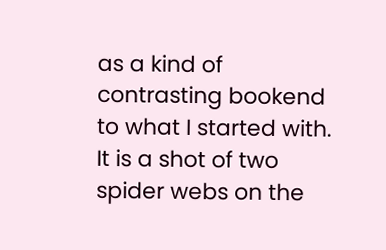as a kind of contrasting bookend to what I started with.  It is a shot of two spider webs on the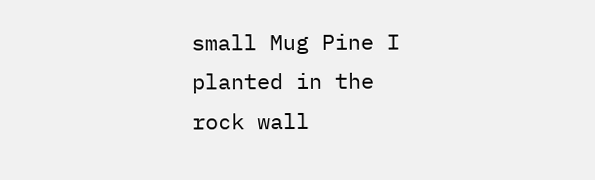small Mug Pine I planted in the rock wall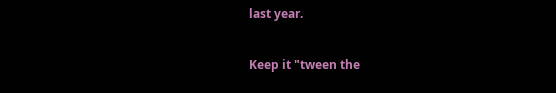last year.

Keep it "tween the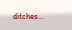ditches...